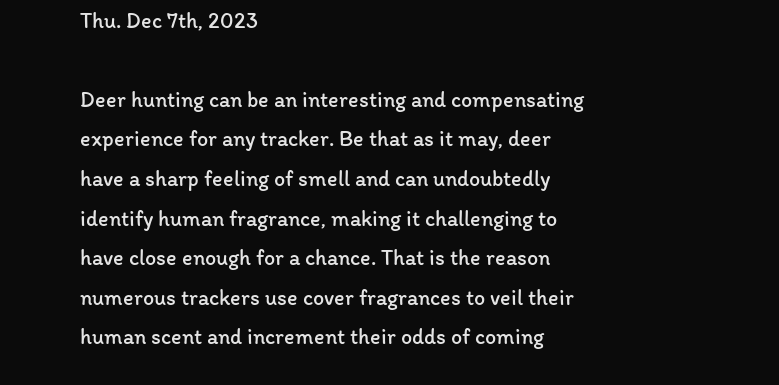Thu. Dec 7th, 2023

Deer hunting can be an interesting and compensating experience for any tracker. Be that as it may, deer have a sharp feeling of smell and can undoubtedly identify human fragrance, making it challenging to have close enough for a chance. That is the reason numerous trackers use cover fragrances to veil their human scent and increment their odds of coming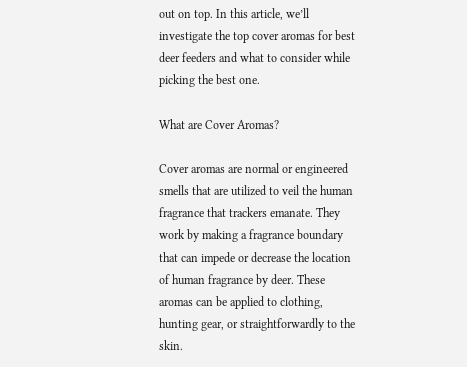out on top. In this article, we’ll investigate the top cover aromas for best deer feeders and what to consider while picking the best one.

What are Cover Aromas?

Cover aromas are normal or engineered smells that are utilized to veil the human fragrance that trackers emanate. They work by making a fragrance boundary that can impede or decrease the location of human fragrance by deer. These aromas can be applied to clothing, hunting gear, or straightforwardly to the skin.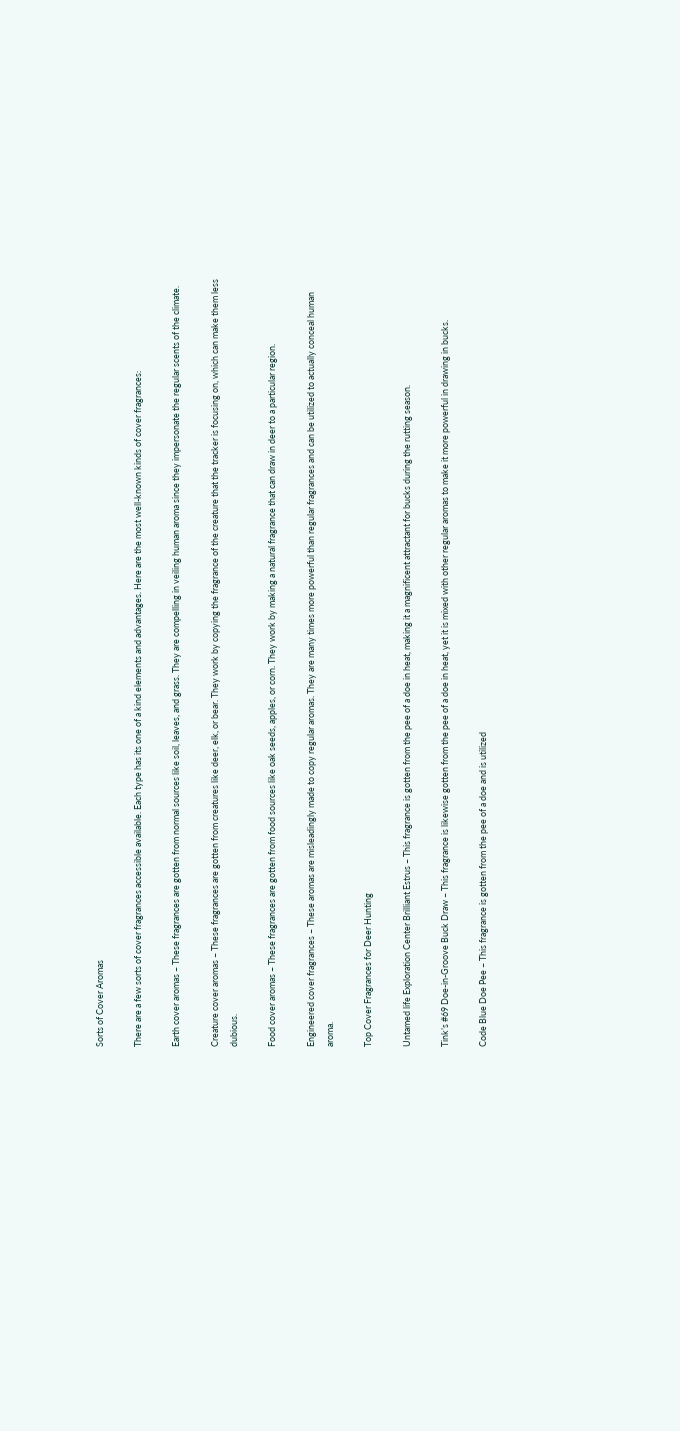Sorts of Cover Aromas

There are a few sorts of cover fragrances accessible available. Each type has its one of a kind elements and advantages. Here are the most well-known kinds of cover fragrances:

Earth cover aromas – These fragrances are gotten from normal sources like soil, leaves, and grass. They are compelling in veiling human aroma since they impersonate the regular scents of the climate.

Creature cover aromas – These fragrances are gotten from creatures like deer, elk, or bear. They work by copying the fragrance of the creature that the tracker is focusing on, which can make them less dubious.

Food cover aromas – These fragrances are gotten from food sources like oak seeds, apples, or corn. They work by making a natural fragrance that can draw in deer to a particular region.

Engineered cover fragrances – These aromas are misleadingly made to copy regular aromas. They are many times more powerful than regular fragrances and can be utilized to actually conceal human aroma.

Top Cover Fragrances for Deer Hunting

Untamed life Exploration Center Brilliant Estrus – This fragrance is gotten from the pee of a doe in heat, making it a magnificent attractant for bucks during the rutting season.

Tink’s #69 Doe-in-Groove Buck Draw – This fragrance is likewise gotten from the pee of a doe in heat, yet it is mixed with other regular aromas to make it more powerful in drawing in bucks.

Code Blue Doe Pee – This fragrance is gotten from the pee of a doe and is utilized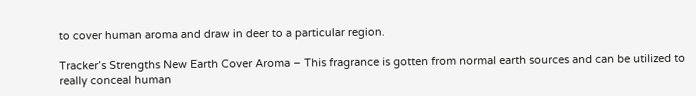to cover human aroma and draw in deer to a particular region.

Tracker’s Strengths New Earth Cover Aroma – This fragrance is gotten from normal earth sources and can be utilized to really conceal human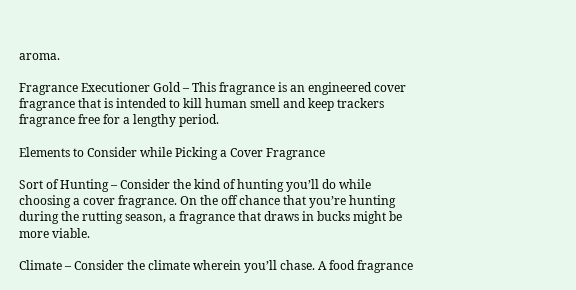aroma.

Fragrance Executioner Gold – This fragrance is an engineered cover fragrance that is intended to kill human smell and keep trackers fragrance free for a lengthy period.

Elements to Consider while Picking a Cover Fragrance

Sort of Hunting – Consider the kind of hunting you’ll do while choosing a cover fragrance. On the off chance that you’re hunting during the rutting season, a fragrance that draws in bucks might be more viable.

Climate – Consider the climate wherein you’ll chase. A food fragrance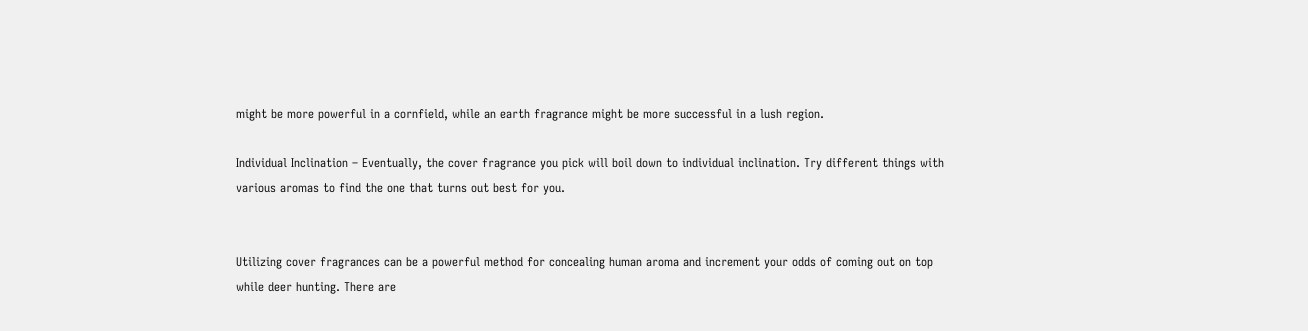might be more powerful in a cornfield, while an earth fragrance might be more successful in a lush region.

Individual Inclination – Eventually, the cover fragrance you pick will boil down to individual inclination. Try different things with various aromas to find the one that turns out best for you.


Utilizing cover fragrances can be a powerful method for concealing human aroma and increment your odds of coming out on top while deer hunting. There are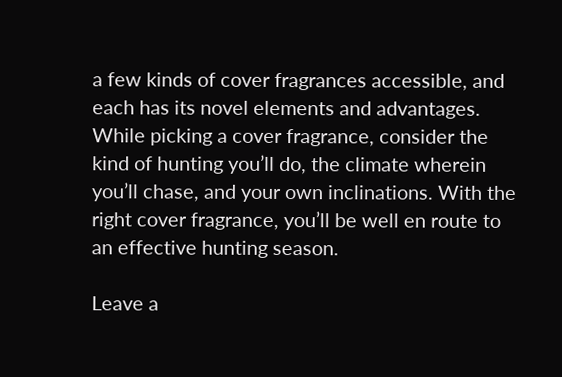a few kinds of cover fragrances accessible, and each has its novel elements and advantages. While picking a cover fragrance, consider the kind of hunting you’ll do, the climate wherein you’ll chase, and your own inclinations. With the right cover fragrance, you’ll be well en route to an effective hunting season.

Leave a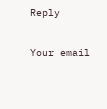Reply

Your email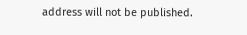address will not be published.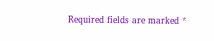Required fields are marked *